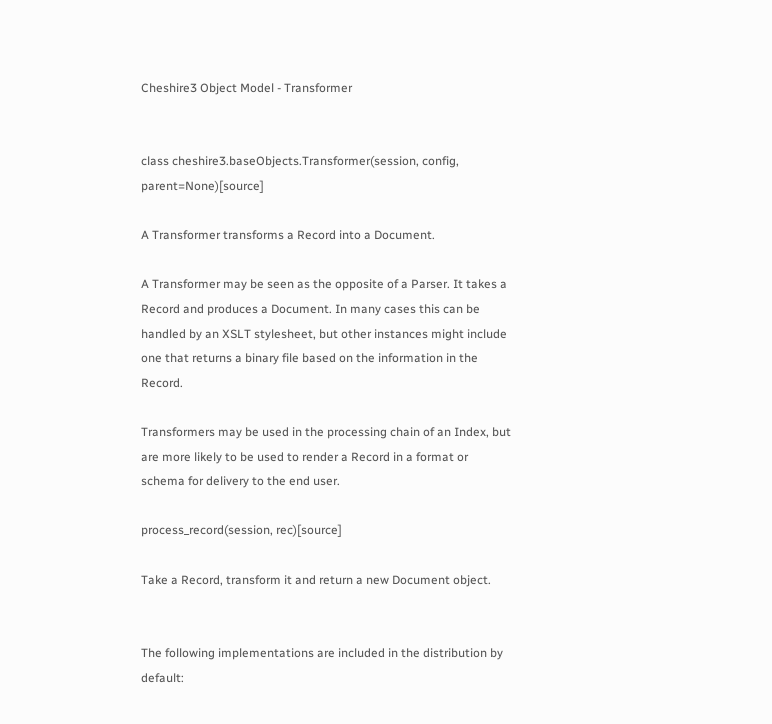Cheshire3 Object Model - Transformer


class cheshire3.baseObjects.Transformer(session, config, parent=None)[source]

A Transformer transforms a Record into a Document.

A Transformer may be seen as the opposite of a Parser. It takes a Record and produces a Document. In many cases this can be handled by an XSLT stylesheet, but other instances might include one that returns a binary file based on the information in the Record.

Transformers may be used in the processing chain of an Index, but are more likely to be used to render a Record in a format or schema for delivery to the end user.

process_record(session, rec)[source]

Take a Record, transform it and return a new Document object.


The following implementations are included in the distribution by default: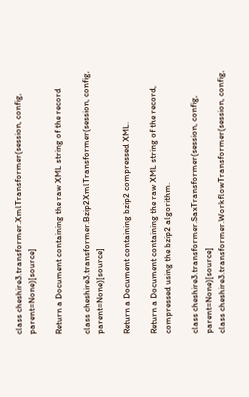class cheshire3.transformer.XmlTransformer(session, config, parent=None)[source]

Return a Document containing the raw XML string of the record

class cheshire3.transformer.Bzip2XmlTransformer(session, config, parent=None)[source]

Return a Document containing bzip2 compressed XML.

Return a Document containing the raw XML string of the record, compressed using the bzip2 algorithm.

class cheshire3.transformer.SaxTransformer(session, config, parent=None)[source]
class cheshire3.transformer.WorkflowTransformer(session, config,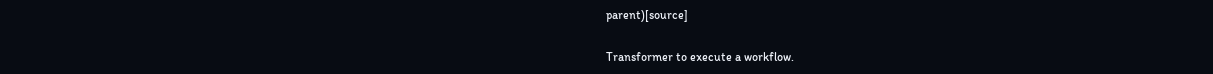parent)[source]

Transformer to execute a workflow.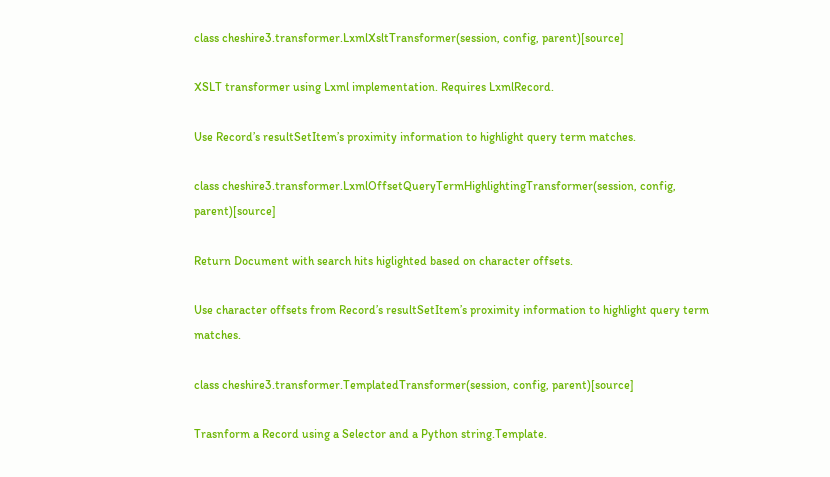class cheshire3.transformer.LxmlXsltTransformer(session, config, parent)[source]

XSLT transformer using Lxml implementation. Requires LxmlRecord.

Use Record’s resultSetItem’s proximity information to highlight query term matches.

class cheshire3.transformer.LxmlOffsetQueryTermHighlightingTransformer(session, config, parent)[source]

Return Document with search hits higlighted based on character offsets.

Use character offsets from Record’s resultSetItem’s proximity information to highlight query term matches.

class cheshire3.transformer.TemplatedTransformer(session, config, parent)[source]

Trasnform a Record using a Selector and a Python string.Template.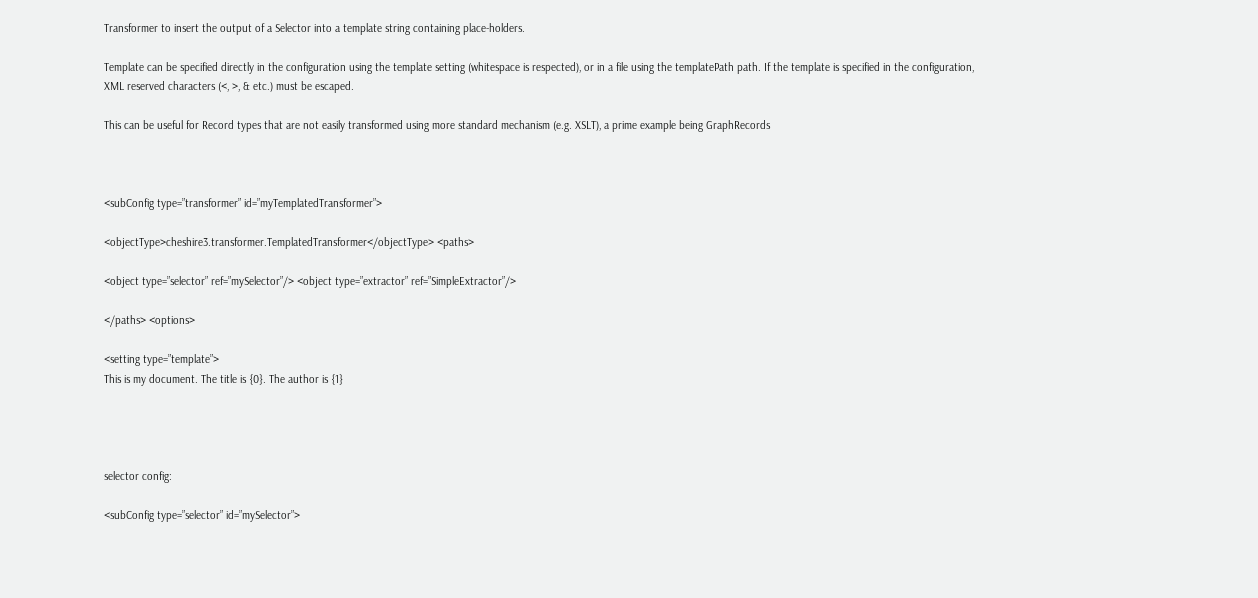Transformer to insert the output of a Selector into a template string containing place-holders.

Template can be specified directly in the configuration using the template setting (whitespace is respected), or in a file using the templatePath path. If the template is specified in the configuration, XML reserved characters (<, >, & etc.) must be escaped.

This can be useful for Record types that are not easily transformed using more standard mechanism (e.g. XSLT), a prime example being GraphRecords



<subConfig type=”transformer” id=”myTemplatedTransformer”>

<objectType>cheshire3.transformer.TemplatedTransformer</objectType> <paths>

<object type=”selector” ref=”mySelector”/> <object type=”extractor” ref=”SimpleExtractor”/>

</paths> <options>

<setting type=”template”>
This is my document. The title is {0}. The author is {1}




selector config:

<subConfig type=”selector” id=”mySelector”>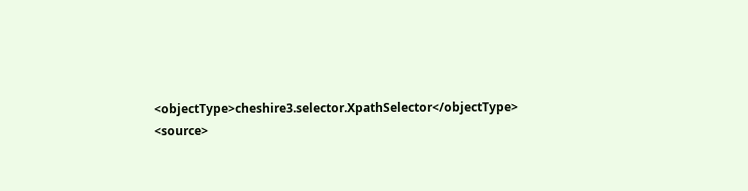<objectType>cheshire3.selector.XpathSelector</objectType> <source>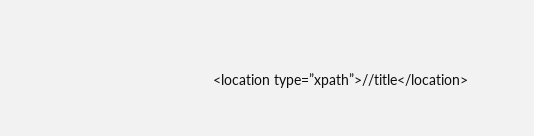<location type=”xpath”>//title</location>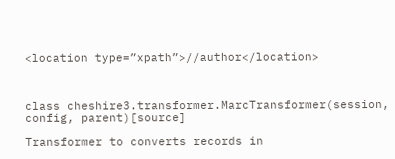<location type=”xpath”>//author</location>



class cheshire3.transformer.MarcTransformer(session, config, parent)[source]

Transformer to converts records in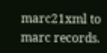marc21xml to marc records.